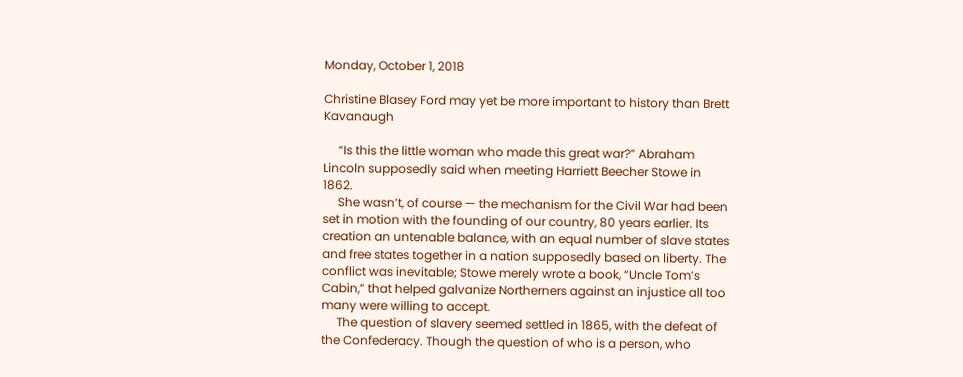Monday, October 1, 2018

Christine Blasey Ford may yet be more important to history than Brett Kavanaugh

     “Is this the little woman who made this great war?” Abraham Lincoln supposedly said when meeting Harriett Beecher Stowe in 1862.
     She wasn’t, of course — the mechanism for the Civil War had been set in motion with the founding of our country, 80 years earlier. Its creation an untenable balance, with an equal number of slave states and free states together in a nation supposedly based on liberty. The conflict was inevitable; Stowe merely wrote a book, “Uncle Tom’s Cabin,” that helped galvanize Northerners against an injustice all too many were willing to accept.
     The question of slavery seemed settled in 1865, with the defeat of the Confederacy. Though the question of who is a person, who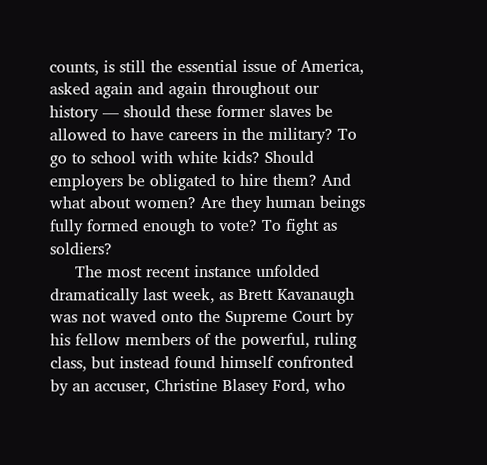counts, is still the essential issue of America, asked again and again throughout our history — should these former slaves be allowed to have careers in the military? To go to school with white kids? Should employers be obligated to hire them? And what about women? Are they human beings fully formed enough to vote? To fight as soldiers?
     The most recent instance unfolded dramatically last week, as Brett Kavanaugh was not waved onto the Supreme Court by his fellow members of the powerful, ruling class, but instead found himself confronted by an accuser, Christine Blasey Ford, who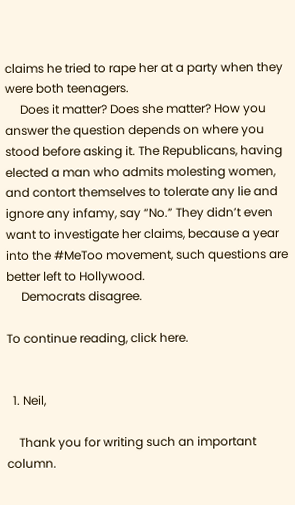claims he tried to rape her at a party when they were both teenagers.
     Does it matter? Does she matter? How you answer the question depends on where you stood before asking it. The Republicans, having elected a man who admits molesting women, and contort themselves to tolerate any lie and ignore any infamy, say “No.” They didn’t even want to investigate her claims, because a year into the #MeToo movement, such questions are better left to Hollywood.
     Democrats disagree.

To continue reading, click here.


  1. Neil,

    Thank you for writing such an important column.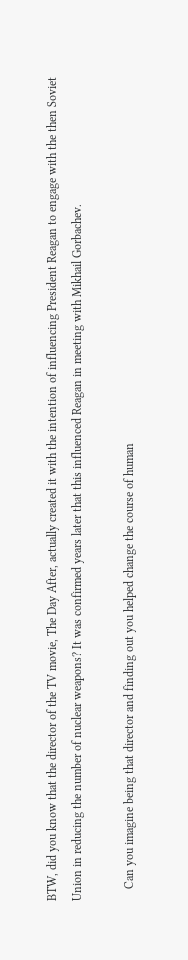BTW, did you know that the director of the TV movie, The Day After, actually created it with the intention of influencing President Reagan to engage with the then Soviet Union in reducing the number of nuclear weapons? It was confirmed years later that this influenced Reagan in meeting with Mikhail Gorbachev.

    Can you imagine being that director and finding out you helped change the course of human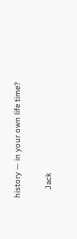history — in your own life time?

    Jack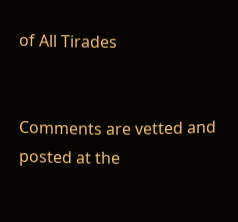of All Tirades


Comments are vetted and posted at the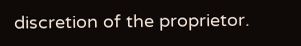discretion of the proprietor.